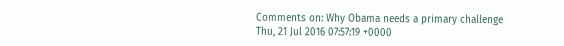Comments on: Why Obama needs a primary challenge Thu, 21 Jul 2016 07:57:19 +0000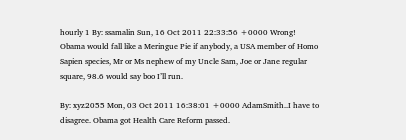hourly 1 By: ssamalin Sun, 16 Oct 2011 22:33:56 +0000 Wrong! Obama would fall like a Meringue Pie if anybody, a USA member of Homo Sapien species, Mr or Ms nephew of my Uncle Sam, Joe or Jane regular square, 98.6 would say boo I’ll run.

By: xyz2055 Mon, 03 Oct 2011 16:38:01 +0000 AdamSmith..I have to disagree. Obama got Health Care Reform passed.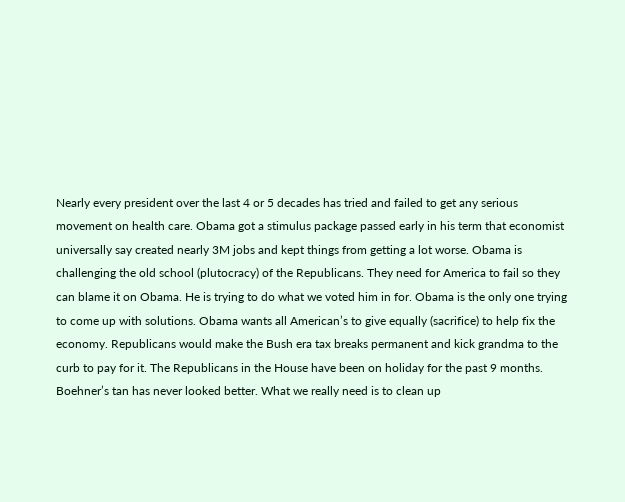Nearly every president over the last 4 or 5 decades has tried and failed to get any serious movement on health care. Obama got a stimulus package passed early in his term that economist universally say created nearly 3M jobs and kept things from getting a lot worse. Obama is challenging the old school (plutocracy) of the Republicans. They need for America to fail so they can blame it on Obama. He is trying to do what we voted him in for. Obama is the only one trying to come up with solutions. Obama wants all American’s to give equally (sacrifice) to help fix the economy. Republicans would make the Bush era tax breaks permanent and kick grandma to the curb to pay for it. The Republicans in the House have been on holiday for the past 9 months. Boehner’s tan has never looked better. What we really need is to clean up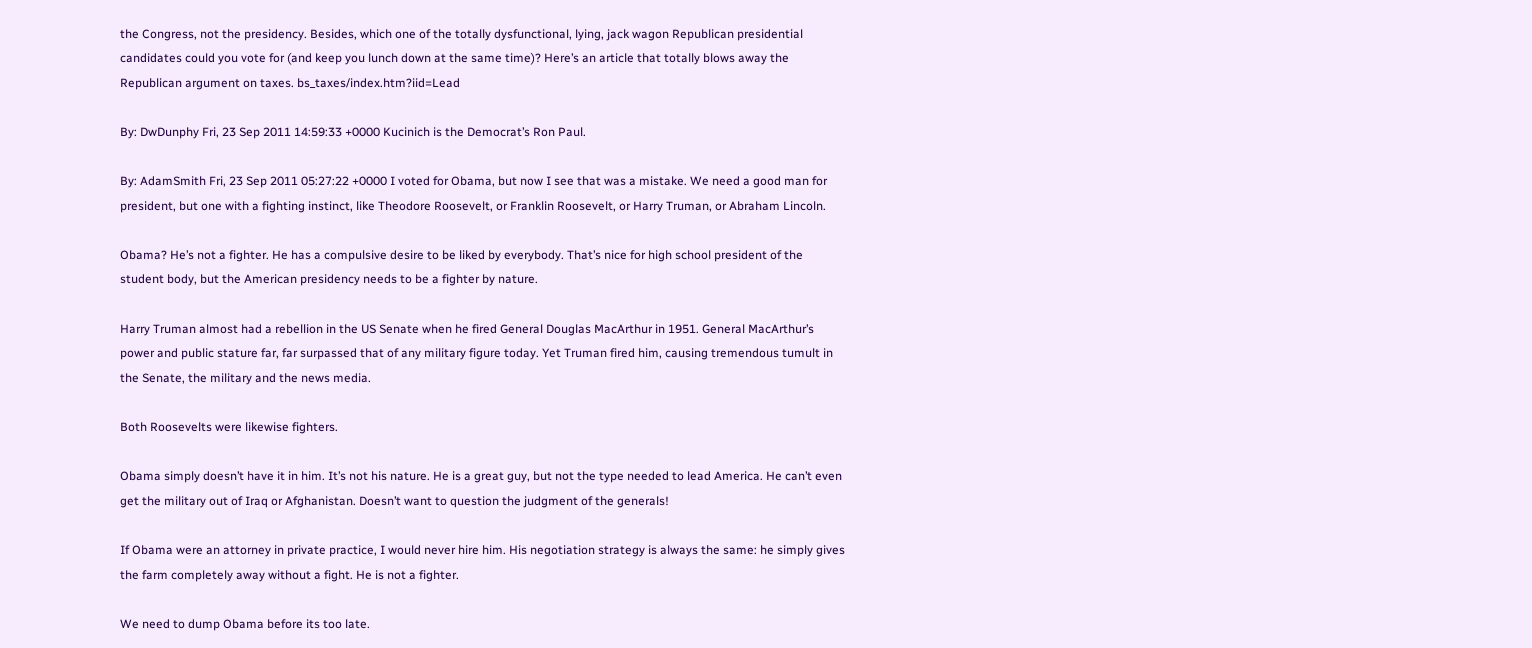the Congress, not the presidency. Besides, which one of the totally dysfunctional, lying, jack wagon Republican presidential candidates could you vote for (and keep you lunch down at the same time)? Here’s an article that totally blows away the Republican argument on taxes. bs_taxes/index.htm?iid=Lead

By: DwDunphy Fri, 23 Sep 2011 14:59:33 +0000 Kucinich is the Democrat’s Ron Paul.

By: AdamSmith Fri, 23 Sep 2011 05:27:22 +0000 I voted for Obama, but now I see that was a mistake. We need a good man for president, but one with a fighting instinct, like Theodore Roosevelt, or Franklin Roosevelt, or Harry Truman, or Abraham Lincoln.

Obama? He’s not a fighter. He has a compulsive desire to be liked by everybody. That’s nice for high school president of the student body, but the American presidency needs to be a fighter by nature.

Harry Truman almost had a rebellion in the US Senate when he fired General Douglas MacArthur in 1951. General MacArthur’s power and public stature far, far surpassed that of any military figure today. Yet Truman fired him, causing tremendous tumult in the Senate, the military and the news media.

Both Roosevelts were likewise fighters.

Obama simply doesn’t have it in him. It’s not his nature. He is a great guy, but not the type needed to lead America. He can’t even get the military out of Iraq or Afghanistan. Doesn’t want to question the judgment of the generals!

If Obama were an attorney in private practice, I would never hire him. His negotiation strategy is always the same: he simply gives the farm completely away without a fight. He is not a fighter.

We need to dump Obama before its too late.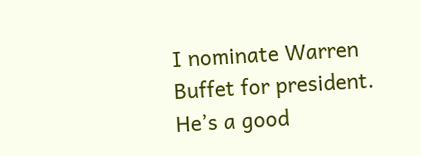I nominate Warren Buffet for president. He’s a good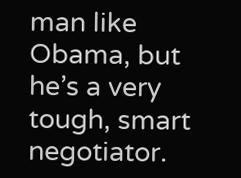man like Obama, but he’s a very tough, smart negotiator.